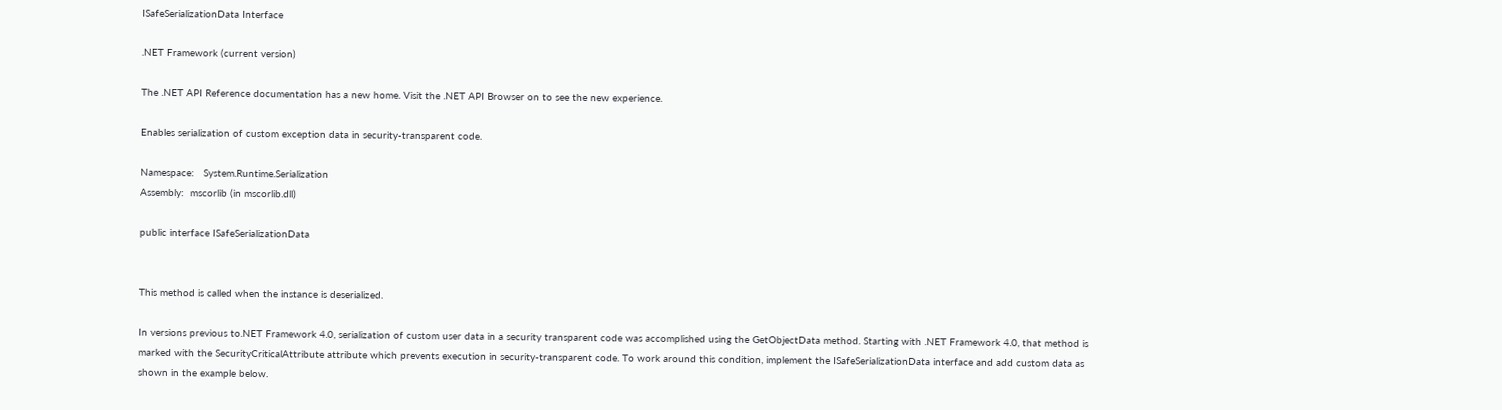ISafeSerializationData Interface

.NET Framework (current version)

The .NET API Reference documentation has a new home. Visit the .NET API Browser on to see the new experience.

Enables serialization of custom exception data in security-transparent code.

Namespace:   System.Runtime.Serialization
Assembly:  mscorlib (in mscorlib.dll)

public interface ISafeSerializationData


This method is called when the instance is deserialized.

In versions previous to.NET Framework 4.0, serialization of custom user data in a security transparent code was accomplished using the GetObjectData method. Starting with .NET Framework 4.0, that method is marked with the SecurityCriticalAttribute attribute which prevents execution in security-transparent code. To work around this condition, implement the ISafeSerializationData interface and add custom data as shown in the example below.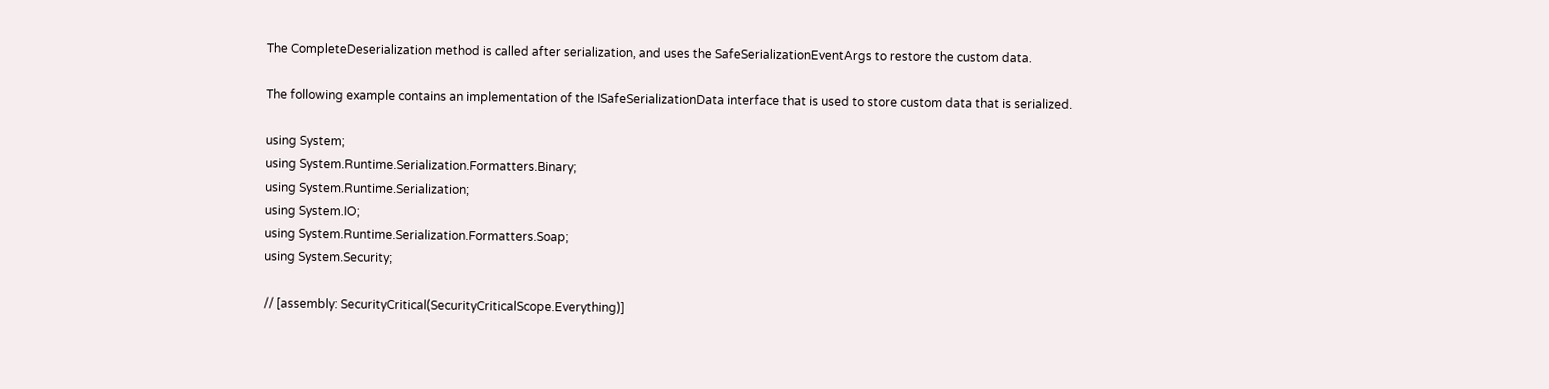The CompleteDeserialization method is called after serialization, and uses the SafeSerializationEventArgs to restore the custom data.

The following example contains an implementation of the ISafeSerializationData interface that is used to store custom data that is serialized.

using System;
using System.Runtime.Serialization.Formatters.Binary;
using System.Runtime.Serialization;
using System.IO;
using System.Runtime.Serialization.Formatters.Soap;
using System.Security;

// [assembly: SecurityCritical(SecurityCriticalScope.Everything)]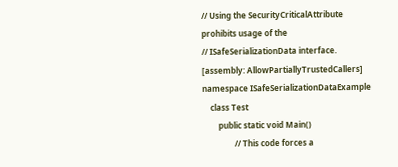// Using the SecurityCriticalAttribute prohibits usage of the
// ISafeSerializationData interface.
[assembly: AllowPartiallyTrustedCallers]
namespace ISafeSerializationDataExample
    class Test
        public static void Main()
                // This code forces a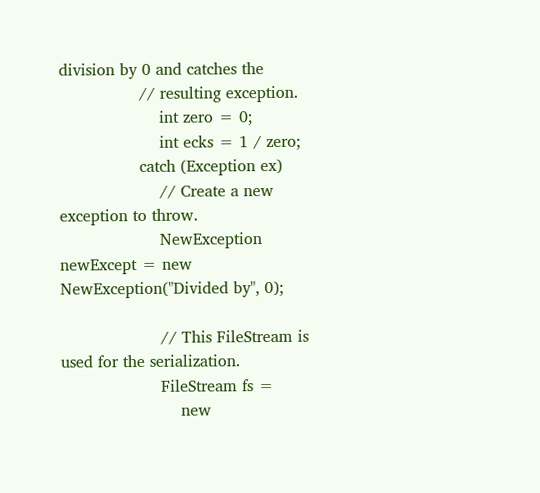division by 0 and catches the
                // resulting exception.
                    int zero = 0;
                    int ecks = 1 / zero;
                catch (Exception ex)
                    // Create a new exception to throw.
                    NewException newExcept = new NewException("Divided by", 0);

                    // This FileStream is used for the serialization.
                    FileStream fs =
                        new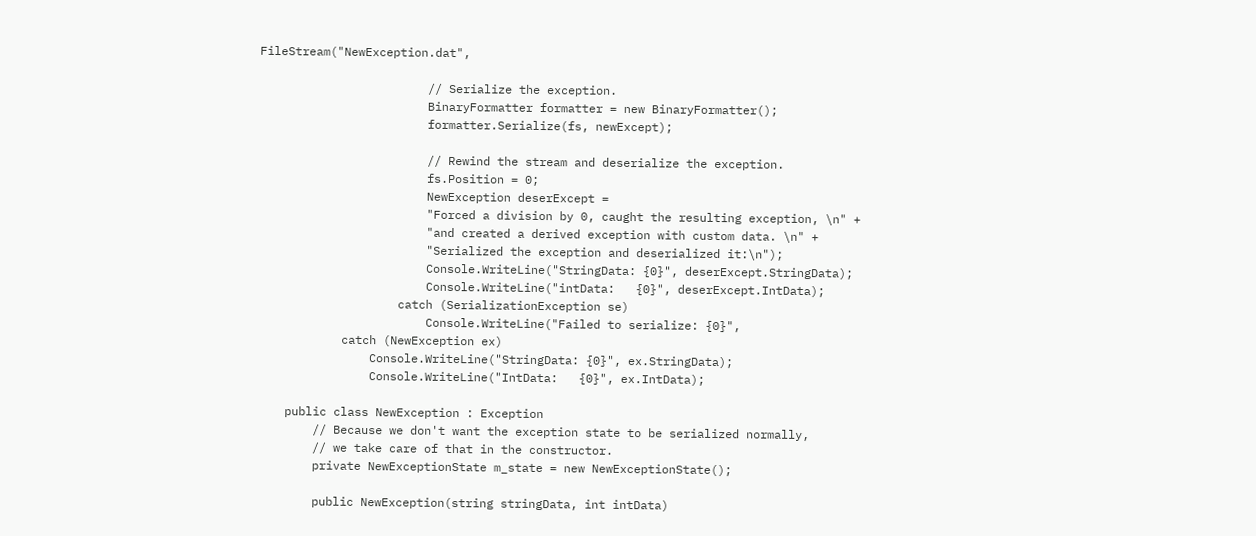FileStream("NewException.dat",

                        // Serialize the exception.
                        BinaryFormatter formatter = new BinaryFormatter();
                        formatter.Serialize(fs, newExcept);

                        // Rewind the stream and deserialize the exception.
                        fs.Position = 0;
                        NewException deserExcept =
                        "Forced a division by 0, caught the resulting exception, \n" +
                        "and created a derived exception with custom data. \n" +
                        "Serialized the exception and deserialized it:\n");
                        Console.WriteLine("StringData: {0}", deserExcept.StringData);
                        Console.WriteLine("intData:   {0}", deserExcept.IntData);
                    catch (SerializationException se)
                        Console.WriteLine("Failed to serialize: {0}",
            catch (NewException ex)
                Console.WriteLine("StringData: {0}", ex.StringData);
                Console.WriteLine("IntData:   {0}", ex.IntData);

    public class NewException : Exception
        // Because we don't want the exception state to be serialized normally,
        // we take care of that in the constructor.
        private NewExceptionState m_state = new NewExceptionState();

        public NewException(string stringData, int intData)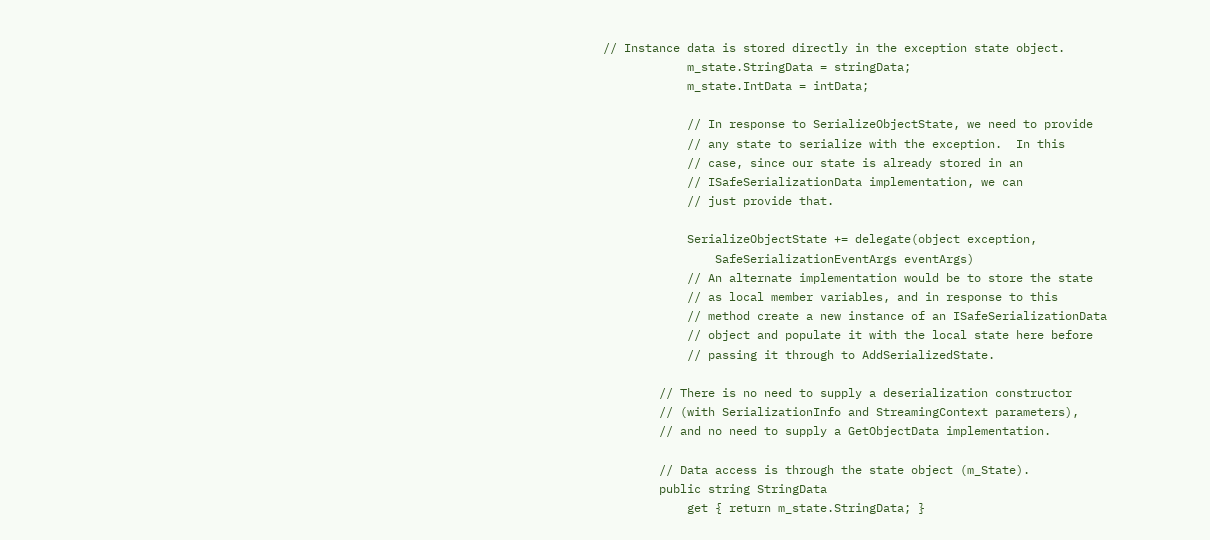// Instance data is stored directly in the exception state object.
            m_state.StringData = stringData;
            m_state.IntData = intData;

            // In response to SerializeObjectState, we need to provide
            // any state to serialize with the exception.  In this
            // case, since our state is already stored in an
            // ISafeSerializationData implementation, we can
            // just provide that.

            SerializeObjectState += delegate(object exception,
                SafeSerializationEventArgs eventArgs)
            // An alternate implementation would be to store the state
            // as local member variables, and in response to this
            // method create a new instance of an ISafeSerializationData
            // object and populate it with the local state here before
            // passing it through to AddSerializedState.

        // There is no need to supply a deserialization constructor
        // (with SerializationInfo and StreamingContext parameters),
        // and no need to supply a GetObjectData implementation.

        // Data access is through the state object (m_State).
        public string StringData
            get { return m_state.StringData; }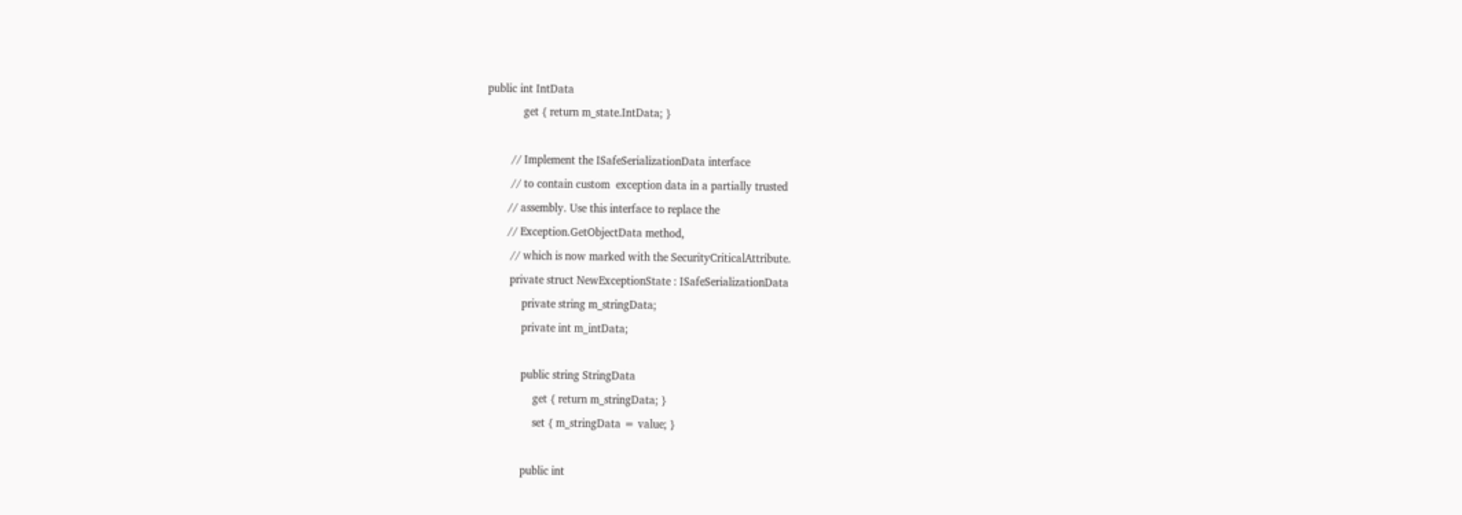public int IntData
            get { return m_state.IntData; }

        // Implement the ISafeSerializationData interface
        // to contain custom  exception data in a partially trusted
       // assembly. Use this interface to replace the
       // Exception.GetObjectData method,
        // which is now marked with the SecurityCriticalAttribute.
        private struct NewExceptionState : ISafeSerializationData
            private string m_stringData;
            private int m_intData;

            public string StringData
                get { return m_stringData; }
                set { m_stringData = value; }

            public int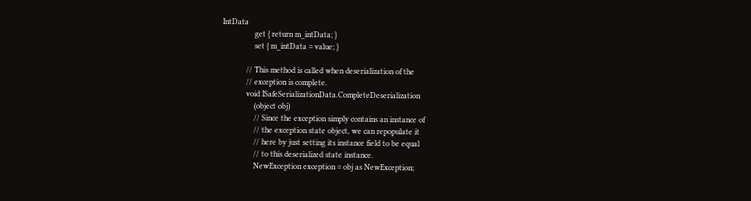IntData
                get { return m_intData; }
                set { m_intData = value; }

            // This method is called when deserialization of the
            // exception is complete.
            void ISafeSerializationData.CompleteDeserialization
                (object obj)
                // Since the exception simply contains an instance of
                // the exception state object, we can repopulate it
                // here by just setting its instance field to be equal
                // to this deserialized state instance.
                NewException exception = obj as NewException;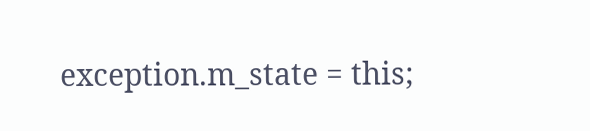exception.m_state = this;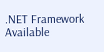.NET Framework
Available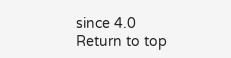since 4.0
Return to top